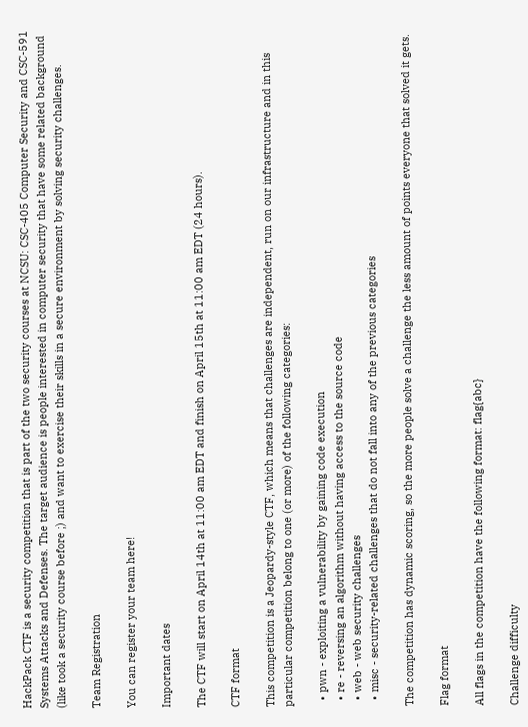HackPack CTF is a security competition that is part of the two security courses at NCSU: CSC-405 Computer Security and CSC-591 Systems Attacks and Defenses. The target audience is people interested in computer security that have some related background (like took a security course before ;) and want to exercise their skills in a secure environment by solving security challenges.

Team Registration

You can register your team here!

Important dates

The CTF will start on April 14th at 11:00 am EDT and finish on April 15th at 11:00 am EDT (24 hours).

CTF format

This competition is a Jeopardy-style CTF, which means that challenges are independent, run on our infrastructure and in this particular competition belong to one (or more) of the following categories:

  • pwn - exploiting a vulnerability by gaining code execution
  • re - reversing an algorithm without having access to the source code
  • web - web security challenges
  • misc - security-related challenges that do not fall into any of the previous categories

The competition has dynamic scoring, so the more people solve a challenge the less amount of points everyone that solved it gets.

Flag format

All flags in the competition have the following format: flag{abc}

Challenge difficulty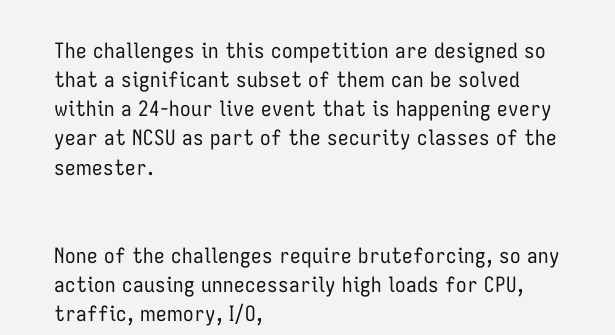The challenges in this competition are designed so that a significant subset of them can be solved within a 24-hour live event that is happening every year at NCSU as part of the security classes of the semester.


None of the challenges require bruteforcing, so any action causing unnecessarily high loads for CPU, traffic, memory, I/O,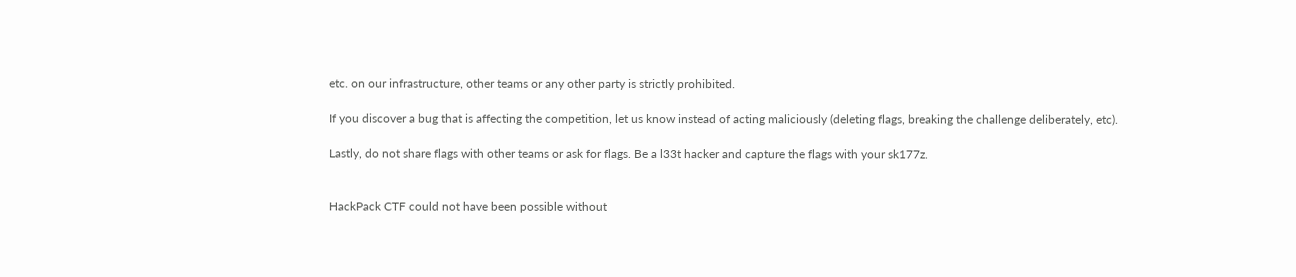etc. on our infrastructure, other teams or any other party is strictly prohibited.

If you discover a bug that is affecting the competition, let us know instead of acting maliciously (deleting flags, breaking the challenge deliberately, etc).

Lastly, do not share flags with other teams or ask for flags. Be a l33t hacker and capture the flags with your sk177z.


HackPack CTF could not have been possible without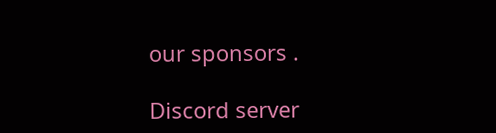our sponsors .

Discord server